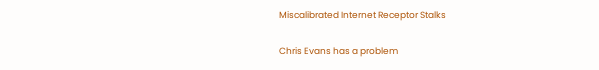Miscalibrated Internet Receptor Stalks

Chris Evans has a problem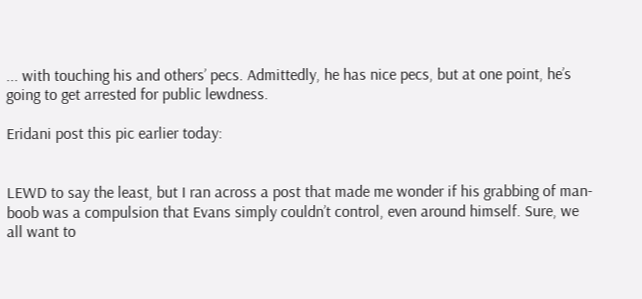... with touching his and others’ pecs. Admittedly, he has nice pecs, but at one point, he’s going to get arrested for public lewdness.

Eridani post this pic earlier today:


LEWD to say the least, but I ran across a post that made me wonder if his grabbing of man-boob was a compulsion that Evans simply couldn’t control, even around himself. Sure, we all want to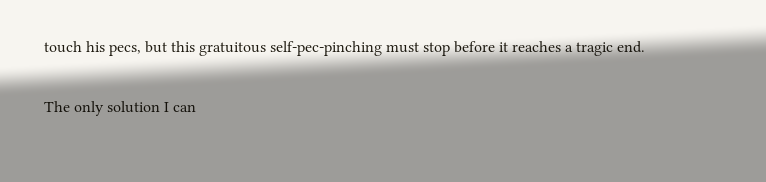touch his pecs, but this gratuitous self-pec-pinching must stop before it reaches a tragic end.

The only solution I can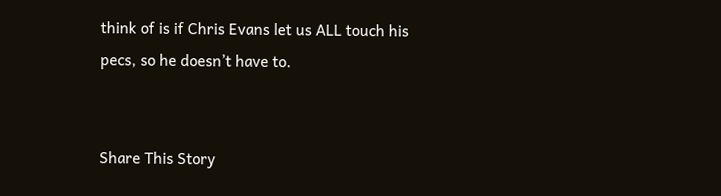think of is if Chris Evans let us ALL touch his pecs, so he doesn’t have to.


Share This Story